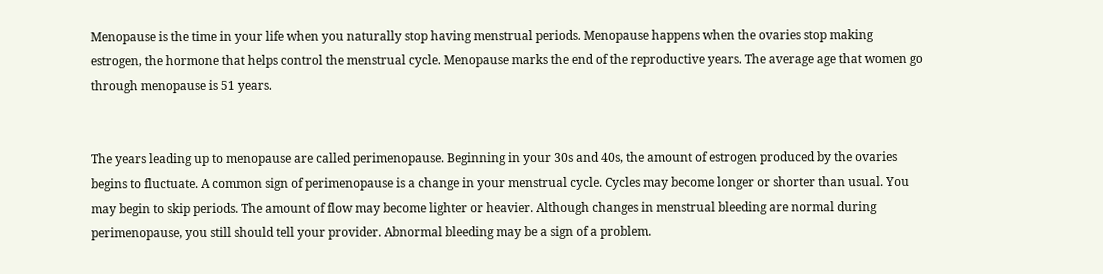Menopause is the time in your life when you naturally stop having menstrual periods. Menopause happens when the ovaries stop making estrogen, the hormone that helps control the menstrual cycle. Menopause marks the end of the reproductive years. The average age that women go through menopause is 51 years.


The years leading up to menopause are called perimenopause. Beginning in your 30s and 40s, the amount of estrogen produced by the ovaries begins to fluctuate. A common sign of perimenopause is a change in your menstrual cycle. Cycles may become longer or shorter than usual. You may begin to skip periods. The amount of flow may become lighter or heavier. Although changes in menstrual bleeding are normal during perimenopause, you still should tell your provider. Abnormal bleeding may be a sign of a problem.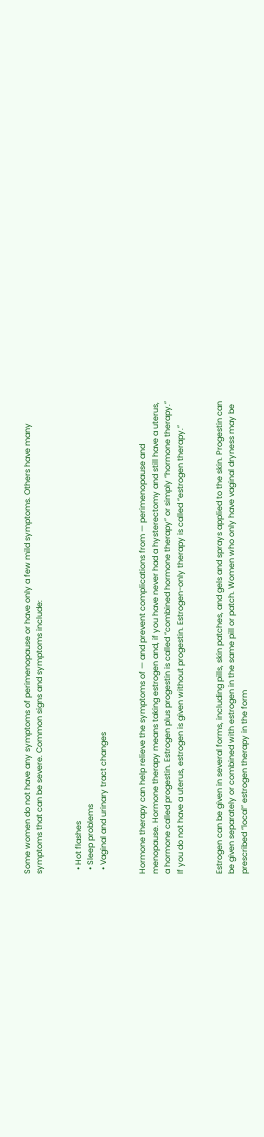Some women do not have any symptoms of perimenopause or have only a few mild symptoms. Others have many symptoms that can be severe. Common signs and symptoms include:


  • Hot flashes
  • Sleep problems
  • Vaginal and urinary tract changes


Hormone therapy can help relieve the symptoms of — and prevent complications from — perimenopause and menopause. Hormone therapy means taking estrogen and, if you have never had a hysterectomy and still have a uterus, a hormone called progestin. Estrogen plus progestin is called “combined hormone therapy” or simply “hormone therapy.” If you do not have a uterus, estrogen is given without progestin. Estrogen-only therapy is called “estrogen therapy.”


Estrogen can be given in several forms, including pills, skin patches, and gels and sprays applied to the skin. Progestin can be given separately or combined with estrogen in the same pill or patch. Women who only have vaginal dryness may be prescribed “local” estrogen therapy in the form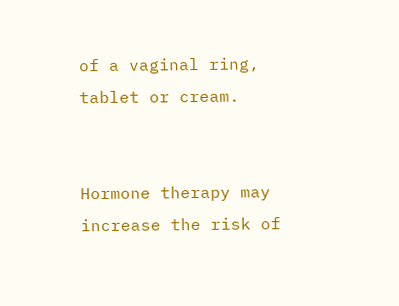of a vaginal ring, tablet or cream.


Hormone therapy may increase the risk of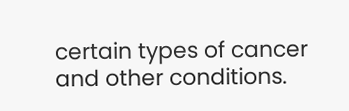certain types of cancer and other conditions.